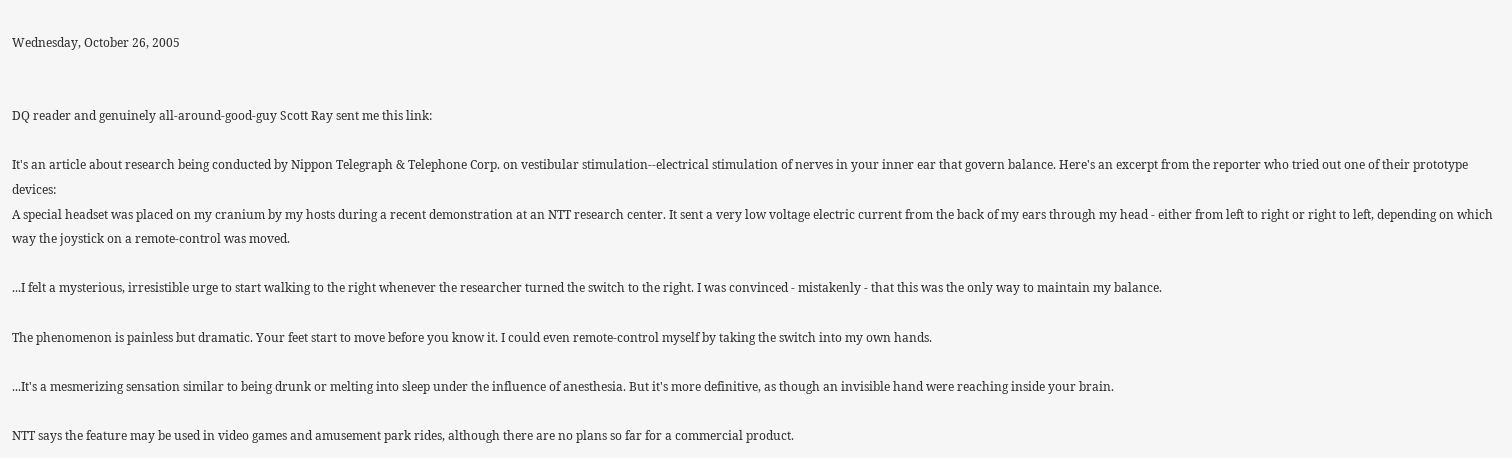Wednesday, October 26, 2005


DQ reader and genuinely all-around-good-guy Scott Ray sent me this link:

It's an article about research being conducted by Nippon Telegraph & Telephone Corp. on vestibular stimulation--electrical stimulation of nerves in your inner ear that govern balance. Here's an excerpt from the reporter who tried out one of their prototype devices:
A special headset was placed on my cranium by my hosts during a recent demonstration at an NTT research center. It sent a very low voltage electric current from the back of my ears through my head - either from left to right or right to left, depending on which way the joystick on a remote-control was moved.

...I felt a mysterious, irresistible urge to start walking to the right whenever the researcher turned the switch to the right. I was convinced - mistakenly - that this was the only way to maintain my balance.

The phenomenon is painless but dramatic. Your feet start to move before you know it. I could even remote-control myself by taking the switch into my own hands.

...It's a mesmerizing sensation similar to being drunk or melting into sleep under the influence of anesthesia. But it's more definitive, as though an invisible hand were reaching inside your brain.

NTT says the feature may be used in video games and amusement park rides, although there are no plans so far for a commercial product.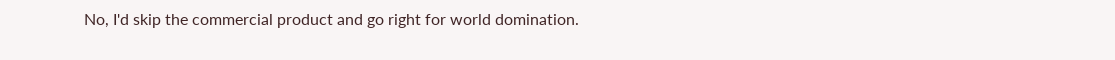No, I'd skip the commercial product and go right for world domination.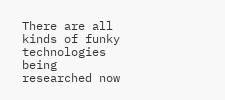There are all kinds of funky technologies being researched now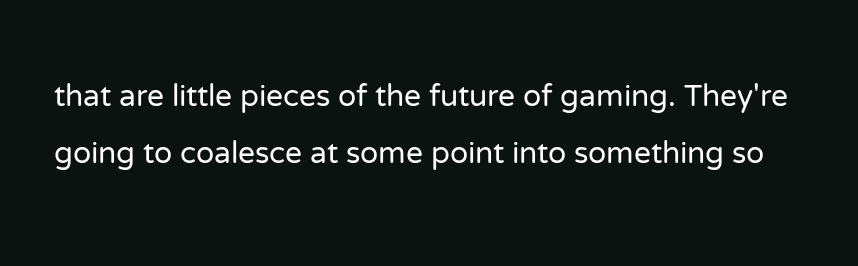that are little pieces of the future of gaming. They're going to coalesce at some point into something so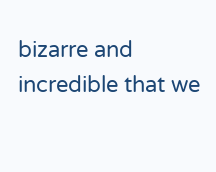bizarre and incredible that we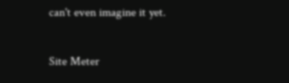can't even imagine it yet.

Site Meter